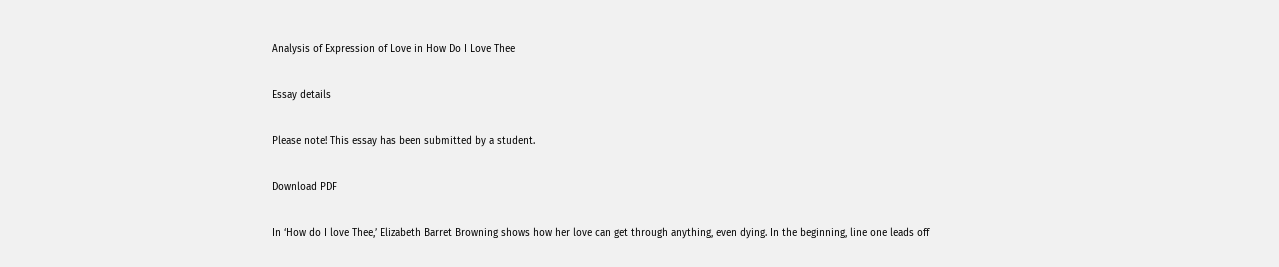Analysis of Expression of Love in How Do I Love Thee

Essay details

Please note! This essay has been submitted by a student.

Download PDF

In ‘How do I love Thee,’ Elizabeth Barret Browning shows how her love can get through anything, even dying. In the beginning, line one leads off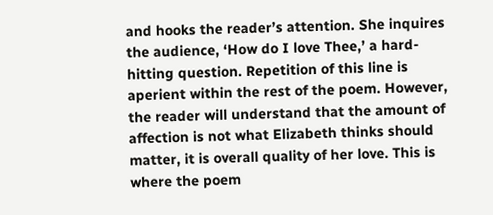and hooks the reader’s attention. She inquires the audience, ‘How do I love Thee,’ a hard-hitting question. Repetition of this line is aperient within the rest of the poem. However, the reader will understand that the amount of affection is not what Elizabeth thinks should matter, it is overall quality of her love. This is where the poem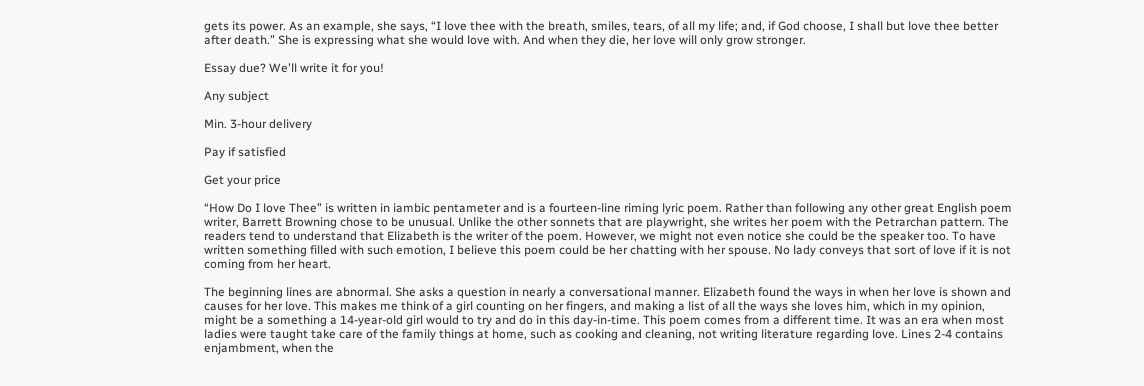gets its power. As an example, she says, “I love thee with the breath, smiles, tears, of all my life; and, if God choose, I shall but love thee better after death.” She is expressing what she would love with. And when they die, her love will only grow stronger.

Essay due? We'll write it for you!

Any subject

Min. 3-hour delivery

Pay if satisfied

Get your price

“How Do I love Thee” is written in iambic pentameter and is a fourteen-line riming lyric poem. Rather than following any other great English poem writer, Barrett Browning chose to be unusual. Unlike the other sonnets that are playwright, she writes her poem with the Petrarchan pattern. The readers tend to understand that Elizabeth is the writer of the poem. However, we might not even notice she could be the speaker too. To have written something filled with such emotion, I believe this poem could be her chatting with her spouse. No lady conveys that sort of love if it is not coming from her heart.

The beginning lines are abnormal. She asks a question in nearly a conversational manner. Elizabeth found the ways in when her love is shown and causes for her love. This makes me think of a girl counting on her fingers, and making a list of all the ways she loves him, which in my opinion, might be a something a 14-year-old girl would to try and do in this day-in-time. This poem comes from a different time. It was an era when most ladies were taught take care of the family things at home, such as cooking and cleaning, not writing literature regarding love. Lines 2-4 contains enjambment, when the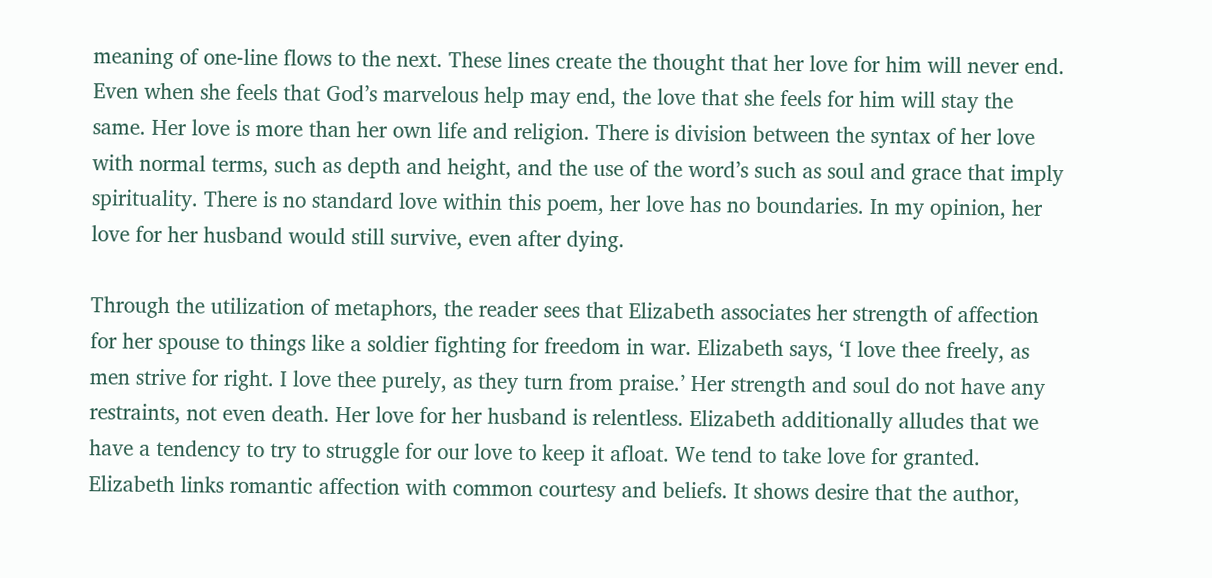meaning of one-line flows to the next. These lines create the thought that her love for him will never end. Even when she feels that God’s marvelous help may end, the love that she feels for him will stay the same. Her love is more than her own life and religion. There is division between the syntax of her love with normal terms, such as depth and height, and the use of the word’s such as soul and grace that imply spirituality. There is no standard love within this poem, her love has no boundaries. In my opinion, her love for her husband would still survive, even after dying.

Through the utilization of metaphors, the reader sees that Elizabeth associates her strength of affection for her spouse to things like a soldier fighting for freedom in war. Elizabeth says, ‘I love thee freely, as men strive for right. I love thee purely, as they turn from praise.’ Her strength and soul do not have any restraints, not even death. Her love for her husband is relentless. Elizabeth additionally alludes that we have a tendency to try to struggle for our love to keep it afloat. We tend to take love for granted. Elizabeth links romantic affection with common courtesy and beliefs. It shows desire that the author,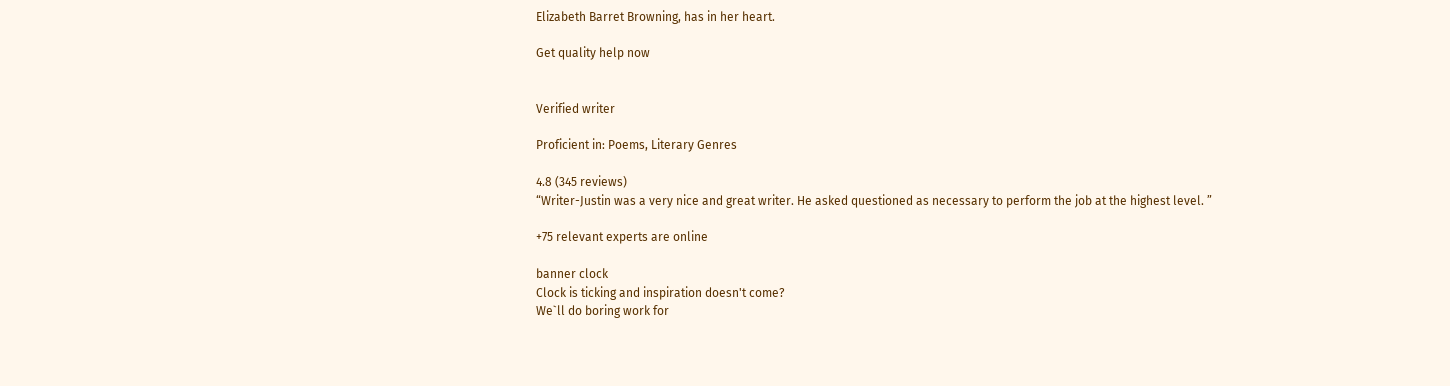Elizabeth Barret Browning, has in her heart.

Get quality help now


Verified writer

Proficient in: Poems, Literary Genres

4.8 (345 reviews)
“Writer-Justin was a very nice and great writer. He asked questioned as necessary to perform the job at the highest level. ”

+75 relevant experts are online

banner clock
Clock is ticking and inspiration doesn't come?
We`ll do boring work for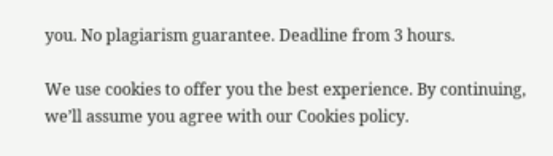you. No plagiarism guarantee. Deadline from 3 hours.

We use cookies to offer you the best experience. By continuing, we’ll assume you agree with our Cookies policy.